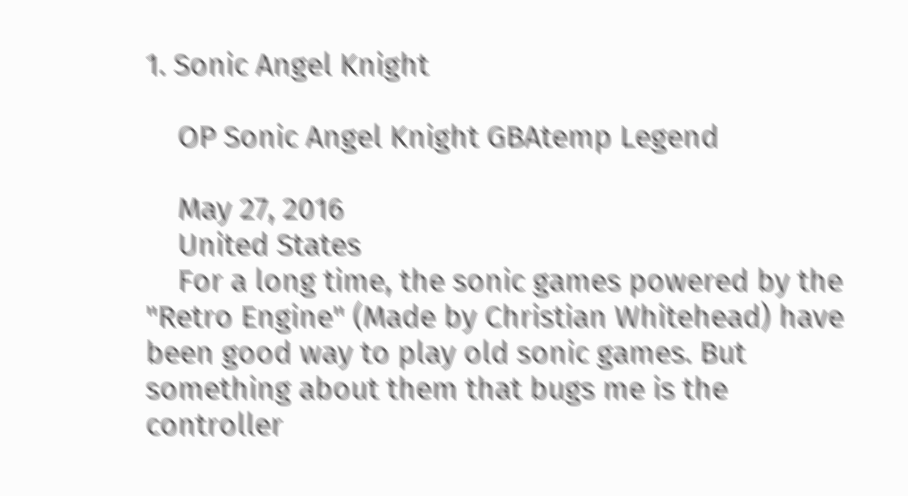1. Sonic Angel Knight

    OP Sonic Angel Knight GBAtemp Legend

    May 27, 2016
    United States
    For a long time, the sonic games powered by the "Retro Engine" (Made by Christian Whitehead) have been good way to play old sonic games. But something about them that bugs me is the controller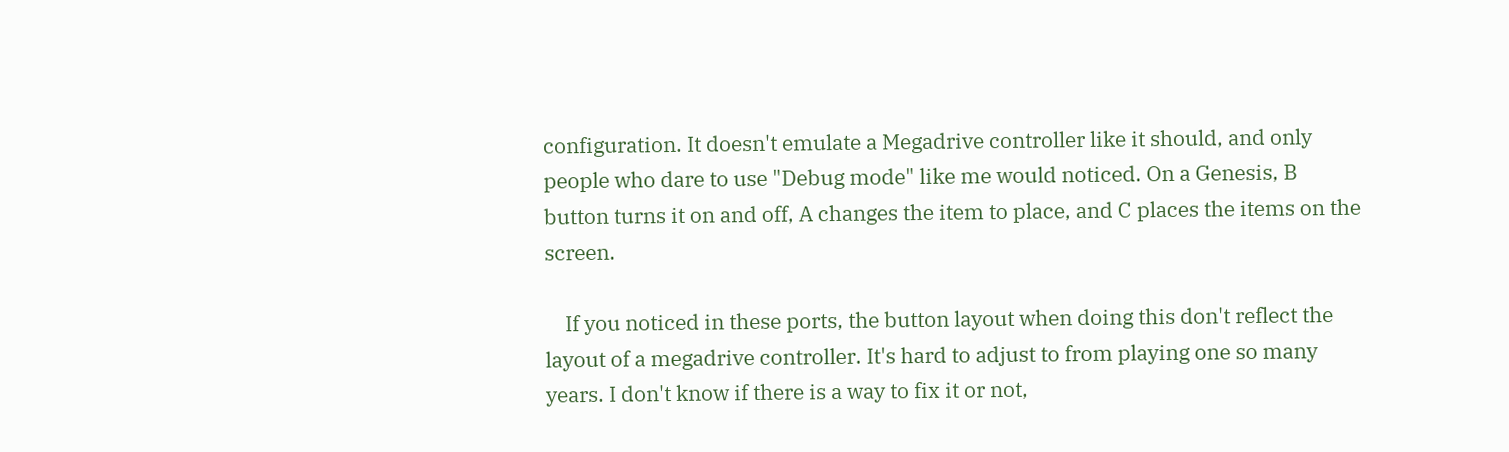configuration. It doesn't emulate a Megadrive controller like it should, and only people who dare to use "Debug mode" like me would noticed. On a Genesis, B button turns it on and off, A changes the item to place, and C places the items on the screen.

    If you noticed in these ports, the button layout when doing this don't reflect the layout of a megadrive controller. It's hard to adjust to from playing one so many years. I don't know if there is a way to fix it or not,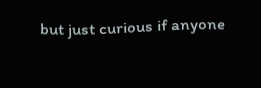but just curious if anyone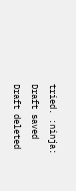tried. :ninja:
Draft saved Draft deleted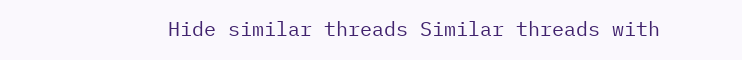Hide similar threads Similar threads with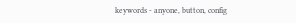keywords - anyone, button, config